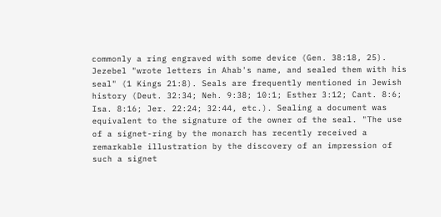commonly a ring engraved with some device (Gen. 38:18, 25).
Jezebel "wrote letters in Ahab's name, and sealed them with his
seal" (1 Kings 21:8). Seals are frequently mentioned in Jewish
history (Deut. 32:34; Neh. 9:38; 10:1; Esther 3:12; Cant. 8:6;
Isa. 8:16; Jer. 22:24; 32:44, etc.). Sealing a document was
equivalent to the signature of the owner of the seal. "The use
of a signet-ring by the monarch has recently received a
remarkable illustration by the discovery of an impression of
such a signet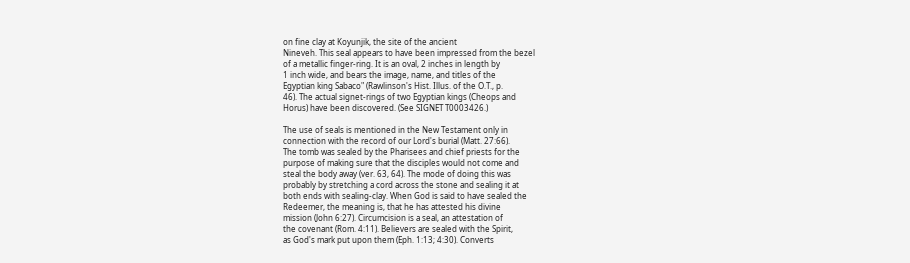on fine clay at Koyunjik, the site of the ancient
Nineveh. This seal appears to have been impressed from the bezel
of a metallic finger-ring. It is an oval, 2 inches in length by
1 inch wide, and bears the image, name, and titles of the
Egyptian king Sabaco" (Rawlinson's Hist. Illus. of the O.T., p.
46). The actual signet-rings of two Egyptian kings (Cheops and
Horus) have been discovered. (See SIGNET T0003426.)

The use of seals is mentioned in the New Testament only in
connection with the record of our Lord's burial (Matt. 27:66).
The tomb was sealed by the Pharisees and chief priests for the
purpose of making sure that the disciples would not come and
steal the body away (ver. 63, 64). The mode of doing this was
probably by stretching a cord across the stone and sealing it at
both ends with sealing-clay. When God is said to have sealed the
Redeemer, the meaning is, that he has attested his divine
mission (John 6:27). Circumcision is a seal, an attestation of
the covenant (Rom. 4:11). Believers are sealed with the Spirit,
as God's mark put upon them (Eph. 1:13; 4:30). Converts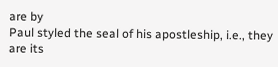are by
Paul styled the seal of his apostleship, i.e., they are its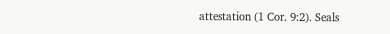attestation (1 Cor. 9:2). Seals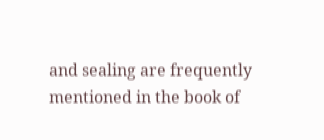and sealing are frequently
mentioned in the book of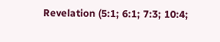Revelation (5:1; 6:1; 7:3; 10:4;